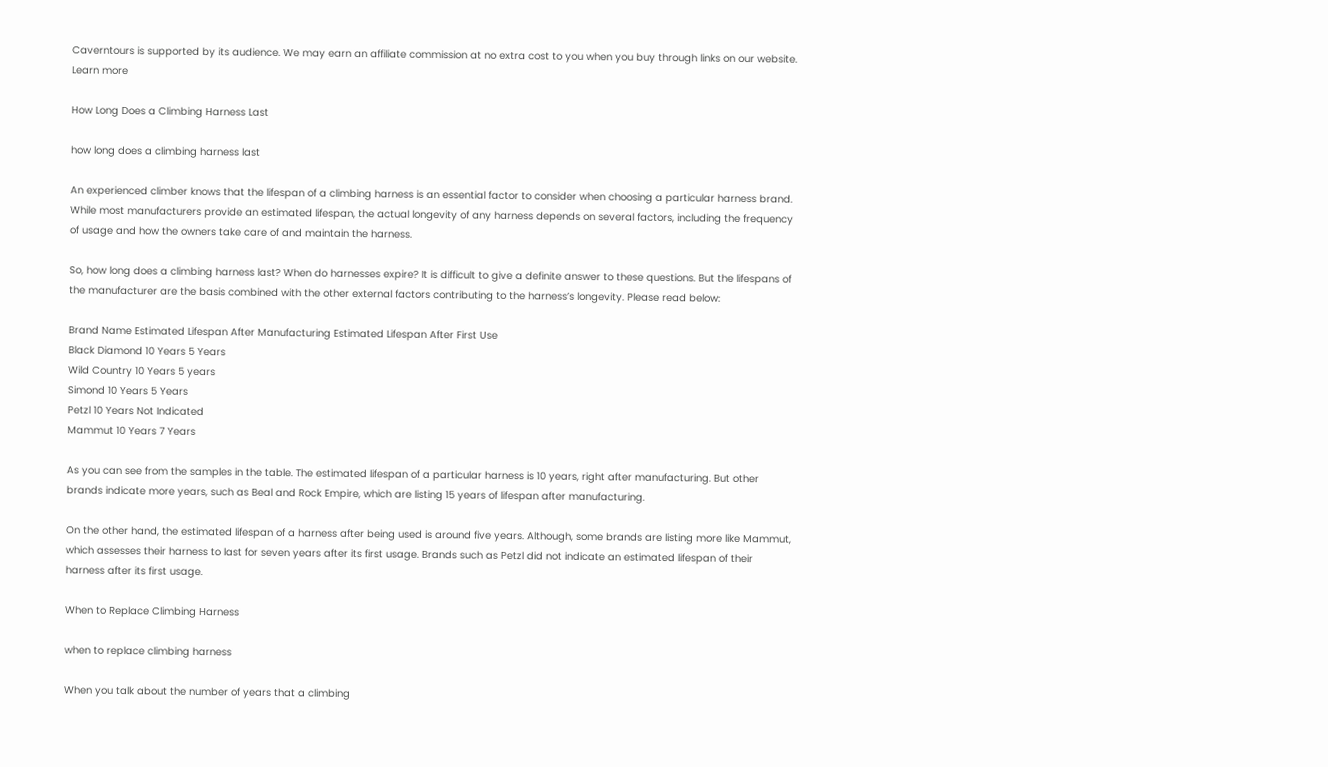Caverntours is supported by its audience. We may earn an affiliate commission at no extra cost to you when you buy through links on our website. Learn more

How Long Does a Climbing Harness Last

how long does a climbing harness last

An experienced climber knows that the lifespan of a climbing harness is an essential factor to consider when choosing a particular harness brand. While most manufacturers provide an estimated lifespan, the actual longevity of any harness depends on several factors, including the frequency of usage and how the owners take care of and maintain the harness.

So, how long does a climbing harness last? When do harnesses expire? It is difficult to give a definite answer to these questions. But the lifespans of the manufacturer are the basis combined with the other external factors contributing to the harness’s longevity. Please read below:

Brand Name Estimated Lifespan After Manufacturing Estimated Lifespan After First Use
Black Diamond 10 Years 5 Years
Wild Country 10 Years 5 years
Simond 10 Years 5 Years
Petzl 10 Years Not Indicated
Mammut 10 Years 7 Years

As you can see from the samples in the table. The estimated lifespan of a particular harness is 10 years, right after manufacturing. But other brands indicate more years, such as Beal and Rock Empire, which are listing 15 years of lifespan after manufacturing.

On the other hand, the estimated lifespan of a harness after being used is around five years. Although, some brands are listing more like Mammut, which assesses their harness to last for seven years after its first usage. Brands such as Petzl did not indicate an estimated lifespan of their harness after its first usage.

When to Replace Climbing Harness

when to replace climbing harness

When you talk about the number of years that a climbing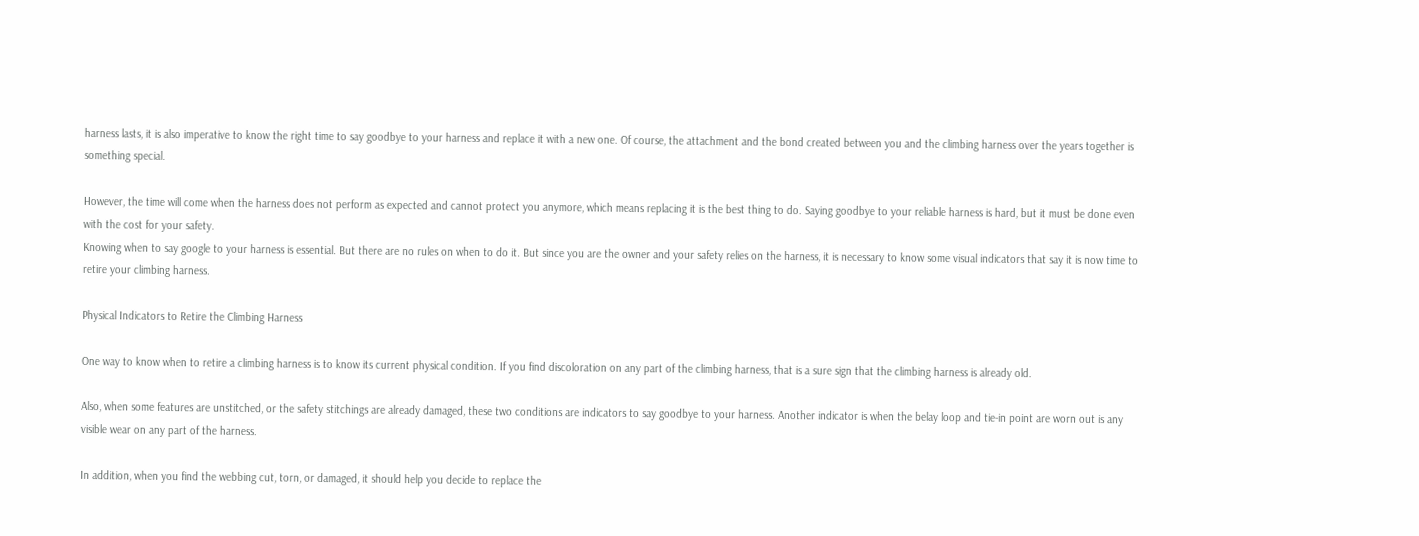harness lasts, it is also imperative to know the right time to say goodbye to your harness and replace it with a new one. Of course, the attachment and the bond created between you and the climbing harness over the years together is something special.

However, the time will come when the harness does not perform as expected and cannot protect you anymore, which means replacing it is the best thing to do. Saying goodbye to your reliable harness is hard, but it must be done even with the cost for your safety.
Knowing when to say google to your harness is essential. But there are no rules on when to do it. But since you are the owner and your safety relies on the harness, it is necessary to know some visual indicators that say it is now time to retire your climbing harness.

Physical Indicators to Retire the Climbing Harness

One way to know when to retire a climbing harness is to know its current physical condition. If you find discoloration on any part of the climbing harness, that is a sure sign that the climbing harness is already old.

Also, when some features are unstitched, or the safety stitchings are already damaged, these two conditions are indicators to say goodbye to your harness. Another indicator is when the belay loop and tie-in point are worn out is any visible wear on any part of the harness.

In addition, when you find the webbing cut, torn, or damaged, it should help you decide to replace the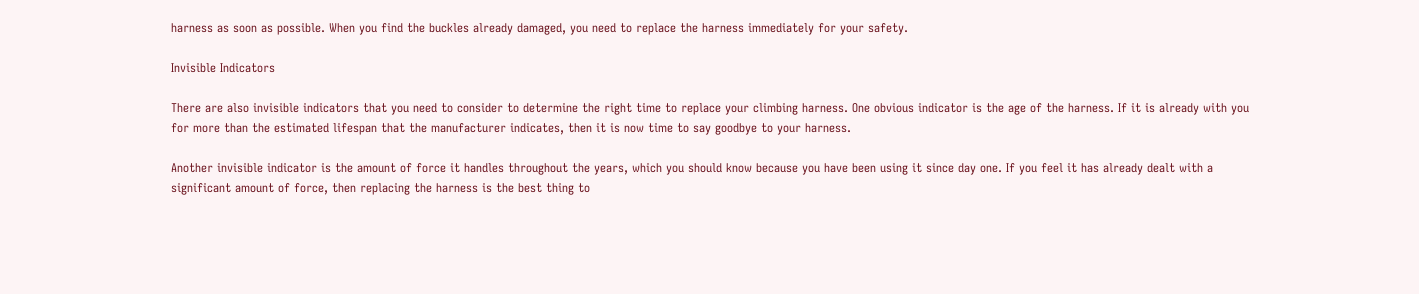harness as soon as possible. When you find the buckles already damaged, you need to replace the harness immediately for your safety.

Invisible Indicators

There are also invisible indicators that you need to consider to determine the right time to replace your climbing harness. One obvious indicator is the age of the harness. If it is already with you for more than the estimated lifespan that the manufacturer indicates, then it is now time to say goodbye to your harness.

Another invisible indicator is the amount of force it handles throughout the years, which you should know because you have been using it since day one. If you feel it has already dealt with a significant amount of force, then replacing the harness is the best thing to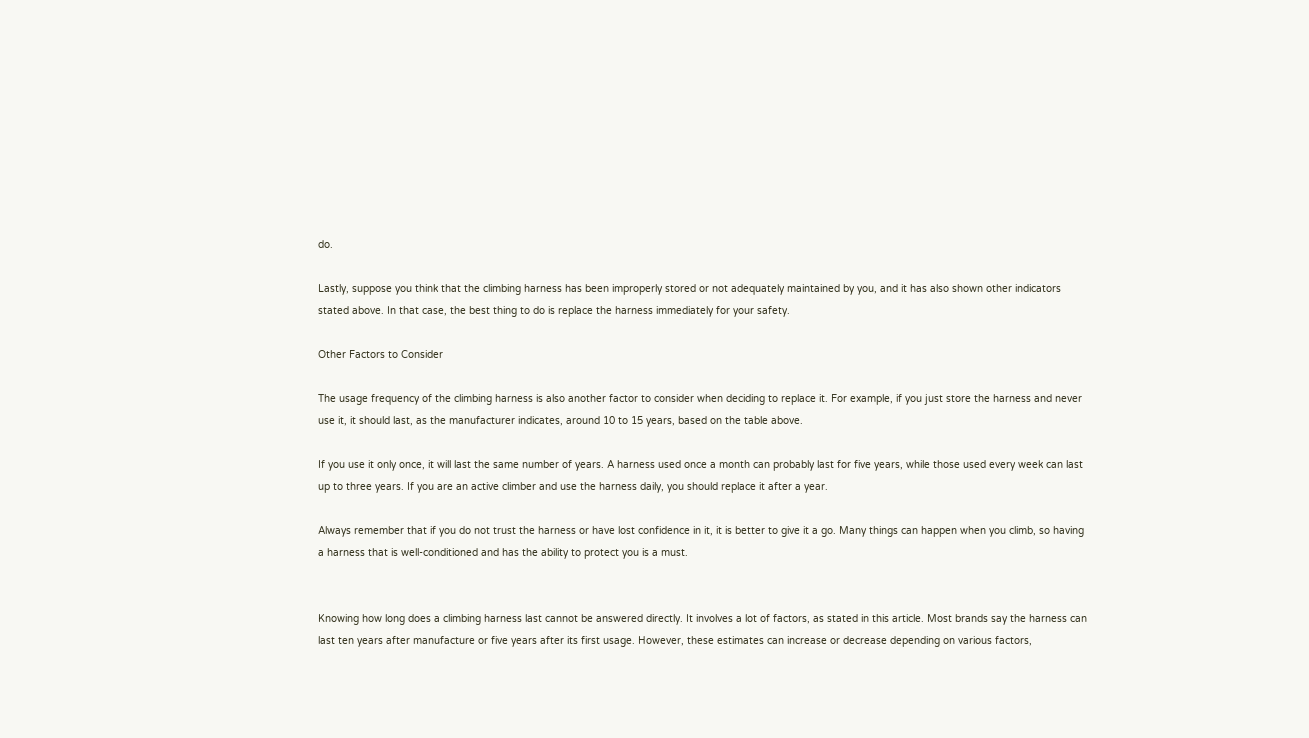do.

Lastly, suppose you think that the climbing harness has been improperly stored or not adequately maintained by you, and it has also shown other indicators stated above. In that case, the best thing to do is replace the harness immediately for your safety.

Other Factors to Consider

The usage frequency of the climbing harness is also another factor to consider when deciding to replace it. For example, if you just store the harness and never use it, it should last, as the manufacturer indicates, around 10 to 15 years, based on the table above.

If you use it only once, it will last the same number of years. A harness used once a month can probably last for five years, while those used every week can last up to three years. If you are an active climber and use the harness daily, you should replace it after a year.

Always remember that if you do not trust the harness or have lost confidence in it, it is better to give it a go. Many things can happen when you climb, so having a harness that is well-conditioned and has the ability to protect you is a must.


Knowing how long does a climbing harness last cannot be answered directly. It involves a lot of factors, as stated in this article. Most brands say the harness can last ten years after manufacture or five years after its first usage. However, these estimates can increase or decrease depending on various factors,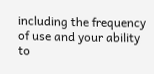including the frequency of use and your ability to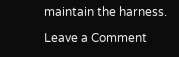maintain the harness.

Leave a Comment